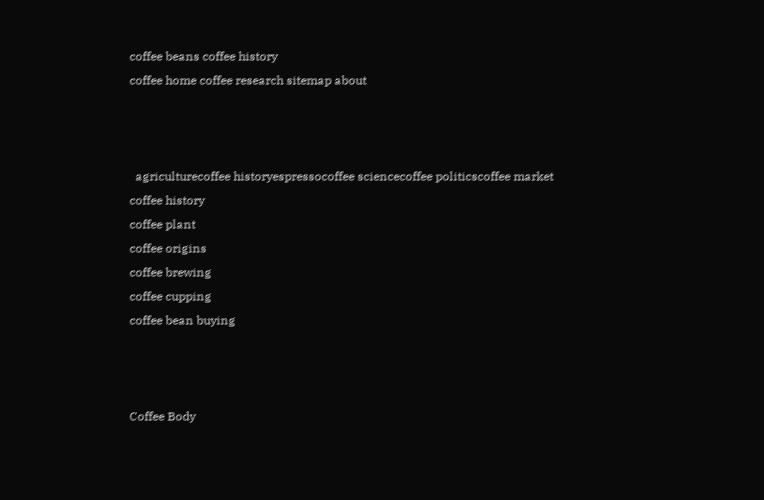coffee beans coffee history
coffee home coffee research sitemap about



  agriculturecoffee historyespressocoffee sciencecoffee politicscoffee market
coffee history
coffee plant
coffee origins
coffee brewing
coffee cupping
coffee bean buying



Coffee Body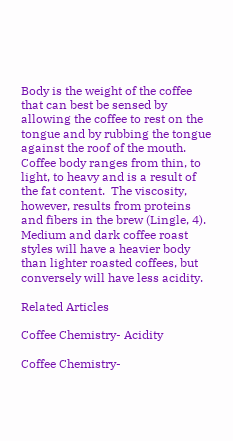Body is the weight of the coffee that can best be sensed by allowing the coffee to rest on the tongue and by rubbing the tongue against the roof of the mouth.  Coffee body ranges from thin, to light, to heavy and is a result of the fat content.  The viscosity, however, results from proteins and fibers in the brew (Lingle, 4).  Medium and dark coffee roast styles will have a heavier body than lighter roasted coffees, but conversely will have less acidity.

Related Articles

Coffee Chemistry- Acidity

Coffee Chemistry-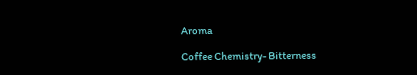Aroma

Coffee Chemistry- Bitterness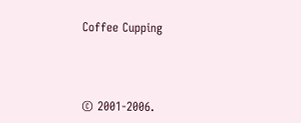Coffee Cupping



© 2001-2006.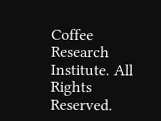Coffee Research Institute. All Rights Reserved.